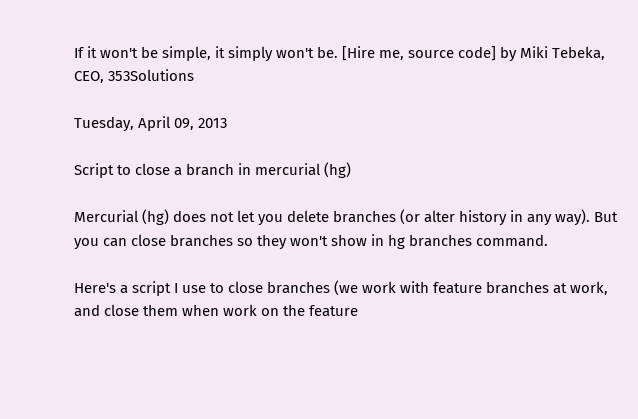If it won't be simple, it simply won't be. [Hire me, source code] by Miki Tebeka, CEO, 353Solutions

Tuesday, April 09, 2013

Script to close a branch in mercurial (hg)

Mercurial (hg) does not let you delete branches (or alter history in any way). But you can close branches so they won't show in hg branches command.

Here's a script I use to close branches (we work with feature branches at work, and close them when work on the feature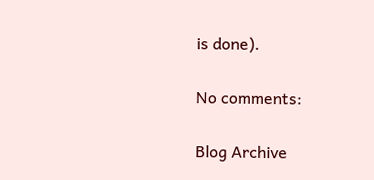is done).

No comments:

Blog Archive